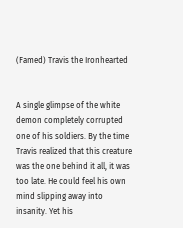(Famed) Travis the Ironhearted


A single glimpse of the white demon completely corrupted one of his soldiers. By the time Travis realized that this creature was the one behind it all, it was too late. He could feel his own mind slipping away into insanity. Yet his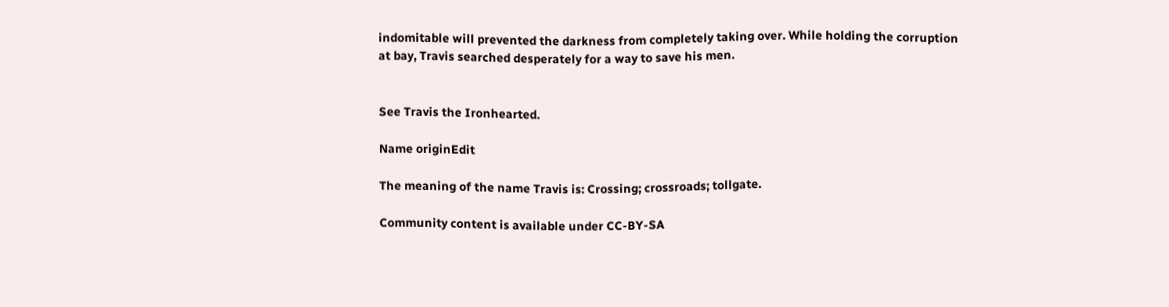indomitable will prevented the darkness from completely taking over. While holding the corruption at bay, Travis searched desperately for a way to save his men.


See Travis the Ironhearted.

Name originEdit

The meaning of the name Travis is: Crossing; crossroads; tollgate.

Community content is available under CC-BY-SA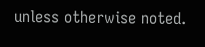unless otherwise noted.